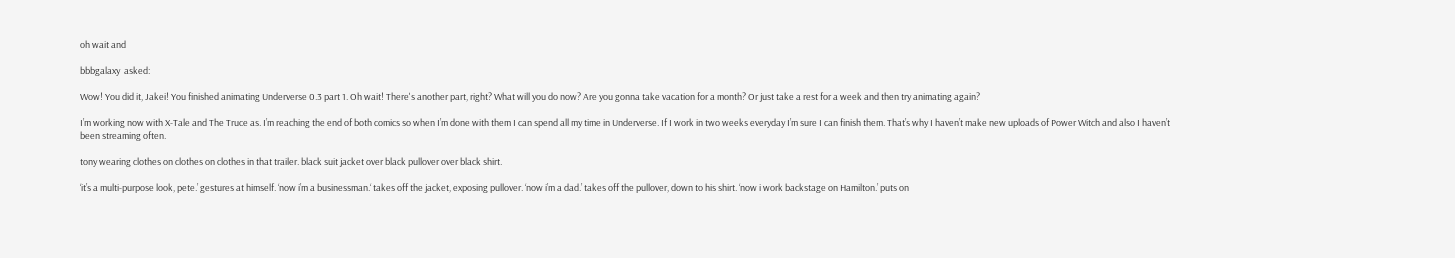oh wait and

bbbgalaxy  asked:

Wow! You did it, Jakei! You finished animating Underverse 0.3 part 1. Oh wait! There's another part, right? What will you do now? Are you gonna take vacation for a month? Or just take a rest for a week and then try animating again?

I’m working now with X-Tale and The Truce as. I’m reaching the end of both comics so when I’m done with them I can spend all my time in Underverse. If I work in two weeks everyday I’m sure I can finish them. That’s why I haven’t make new uploads of Power Witch and also I haven’t been streaming often.

tony wearing clothes on clothes on clothes in that trailer. black suit jacket over black pullover over black shirt.

‘it’s a multi-purpose look, pete.’ gestures at himself. ‘now i’m a businessman.‘ takes off the jacket, exposing pullover. ‘now i’m a dad.’ takes off the pullover, down to his shirt. ‘now i work backstage on Hamilton.’ puts on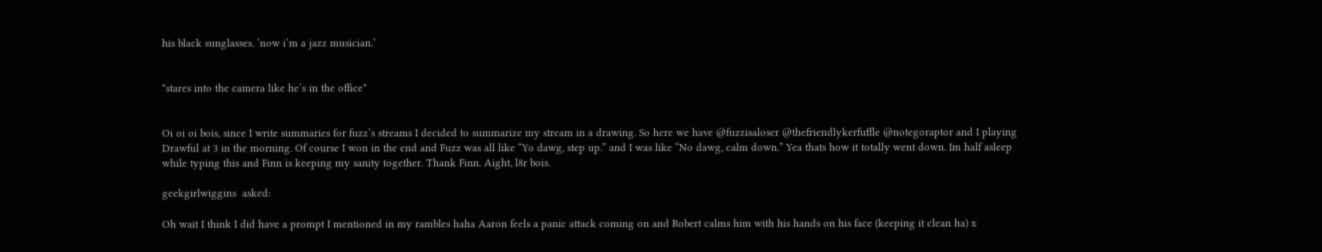his black sunglasses. ‘now i’m a jazz musician.’


*stares into the camera like he’s in the office*


Oi oi oi bois, since I write summaries for fuzz’s streams I decided to summarize my stream in a drawing. So here we have @fuzzisaloser @thefriendlykerfuffle @notegoraptor and I playing Drawful at 3 in the morning. Of course I won in the end and Fuzz was all like “Yo dawg, step up.” and I was like “No dawg, calm down.” Yea thats how it totally went down. Im half asleep while typing this and Finn is keeping my sanity together. Thank Finn. Aight, l8r bois.

geekgirlwiggins  asked:

Oh wait I think I did have a prompt I mentioned in my rambles haha Aaron feels a panic attack coming on and Robert calms him with his hands on his face (keeping it clean ha) x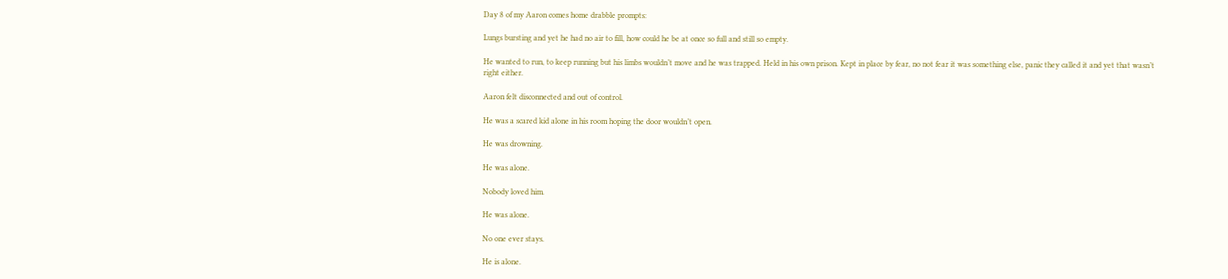Day 8 of my Aaron comes home drabble prompts:

Lungs bursting and yet he had no air to fill, how could he be at once so full and still so empty.

He wanted to run, to keep running but his limbs wouldn’t move and he was trapped. Held in his own prison. Kept in place by fear, no not fear it was something else, panic they called it and yet that wasn’t right either.

Aaron felt disconnected and out of control.

He was a scared kid alone in his room hoping the door wouldn’t open.

He was drowning.

He was alone.

Nobody loved him.

He was alone.

No one ever stays.

He is alone.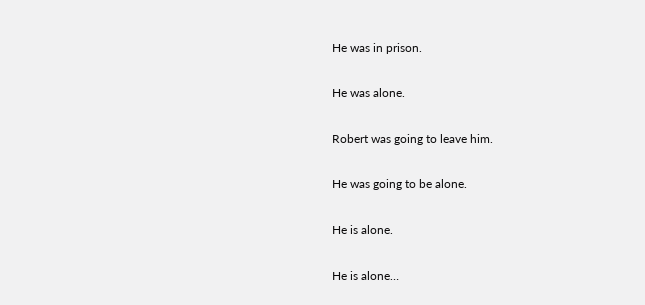He was in prison.

He was alone.

Robert was going to leave him.

He was going to be alone.

He is alone.

He is alone…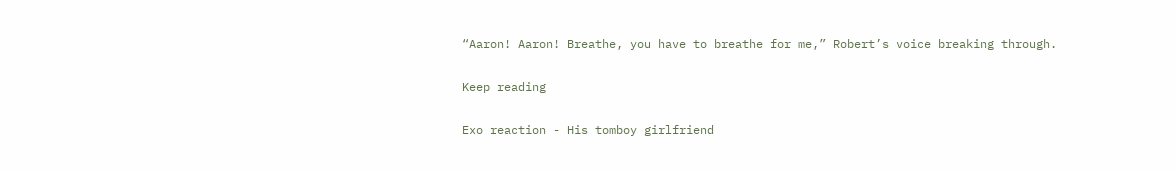“Aaron! Aaron! Breathe, you have to breathe for me,” Robert’s voice breaking through.

Keep reading

Exo reaction - His tomboy girlfriend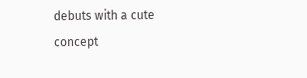debuts with a cute concept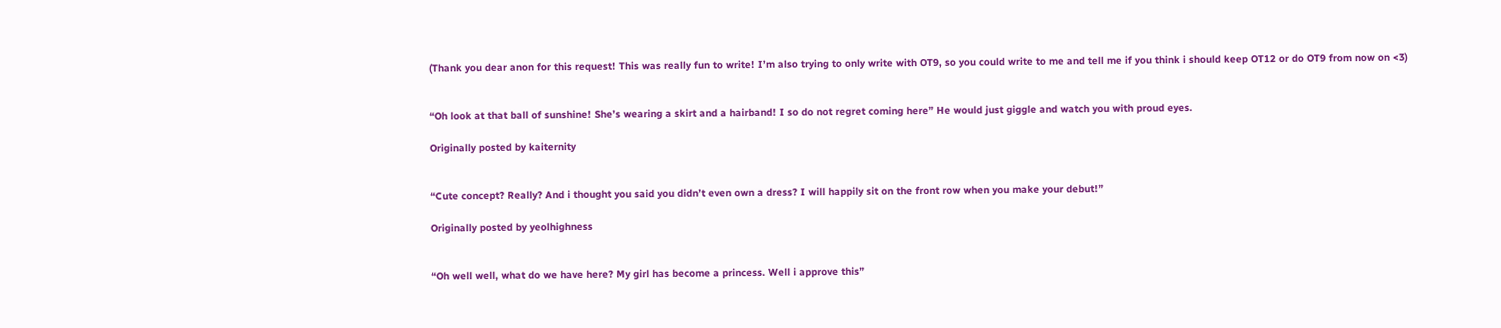(Thank you dear anon for this request! This was really fun to write! I’m also trying to only write with OT9, so you could write to me and tell me if you think i should keep OT12 or do OT9 from now on <3)


“Oh look at that ball of sunshine! She’s wearing a skirt and a hairband! I so do not regret coming here” He would just giggle and watch you with proud eyes.

Originally posted by kaiternity


“Cute concept? Really? And i thought you said you didn’t even own a dress? I will happily sit on the front row when you make your debut!”

Originally posted by yeolhighness


“Oh well well, what do we have here? My girl has become a princess. Well i approve this”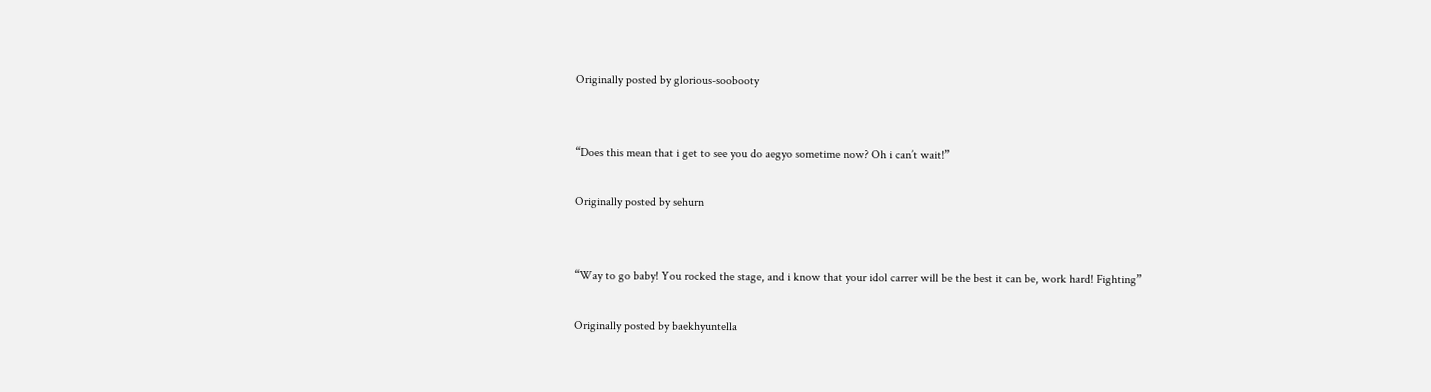Originally posted by glorious-soobooty


“Does this mean that i get to see you do aegyo sometime now? Oh i can’t wait!”

Originally posted by sehurn


“Way to go baby! You rocked the stage, and i know that your idol carrer will be the best it can be, work hard! Fighting”

Originally posted by baekhyuntella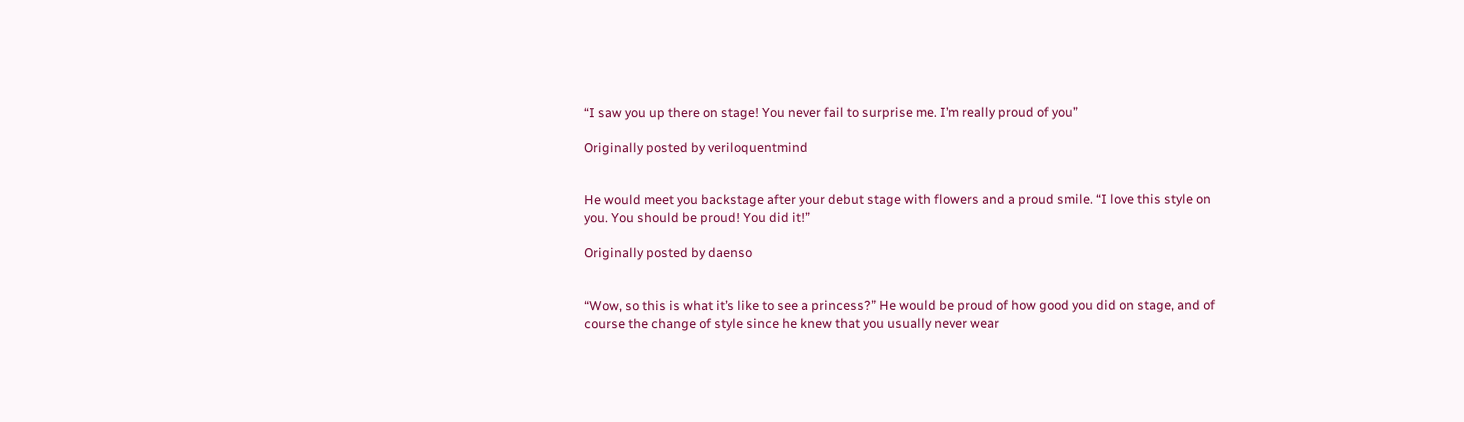“I saw you up there on stage! You never fail to surprise me. I’m really proud of you”

Originally posted by veriloquentmind


He would meet you backstage after your debut stage with flowers and a proud smile. “I love this style on you. You should be proud! You did it!”

Originally posted by daenso


“Wow, so this is what it’s like to see a princess?” He would be proud of how good you did on stage, and of course the change of style since he knew that you usually never wear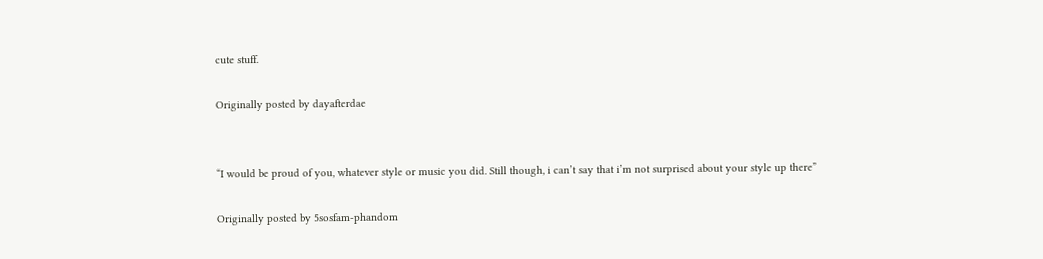cute stuff.

Originally posted by dayafterdae


“I would be proud of you, whatever style or music you did. Still though, i can’t say that i’m not surprised about your style up there”

Originally posted by 5sosfam-phandom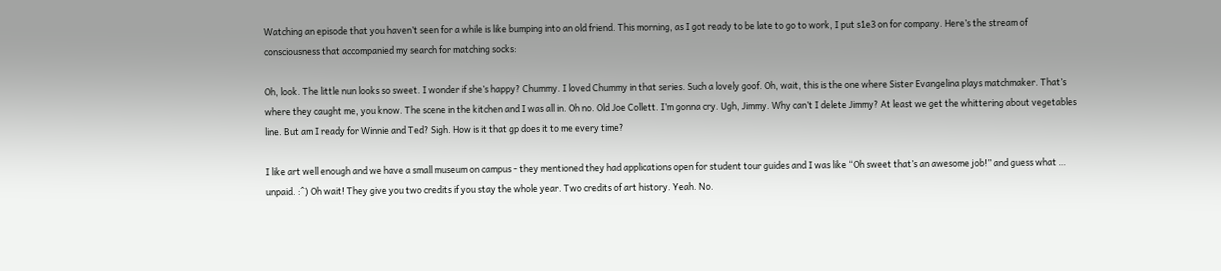Watching an episode that you haven’t seen for a while is like bumping into an old friend. This morning, as I got ready to be late to go to work, I put s1e3 on for company. Here’s the stream of consciousness that accompanied my search for matching socks:

Oh, look. The little nun looks so sweet. I wonder if she’s happy? Chummy. I loved Chummy in that series. Such a lovely goof. Oh, wait, this is the one where Sister Evangelina plays matchmaker. That’s where they caught me, you know. The scene in the kitchen and I was all in. Oh no. Old Joe Collett. I’m gonna cry. Ugh, Jimmy. Why can’t I delete Jimmy? At least we get the whittering about vegetables line. But am I ready for Winnie and Ted? Sigh. How is it that gp does it to me every time?

I like art well enough and we have a small museum on campus - they mentioned they had applications open for student tour guides and I was like “Oh sweet that’s an awesome job!” and guess what … unpaid. :^) Oh wait! They give you two credits if you stay the whole year. Two credits of art history. Yeah. No.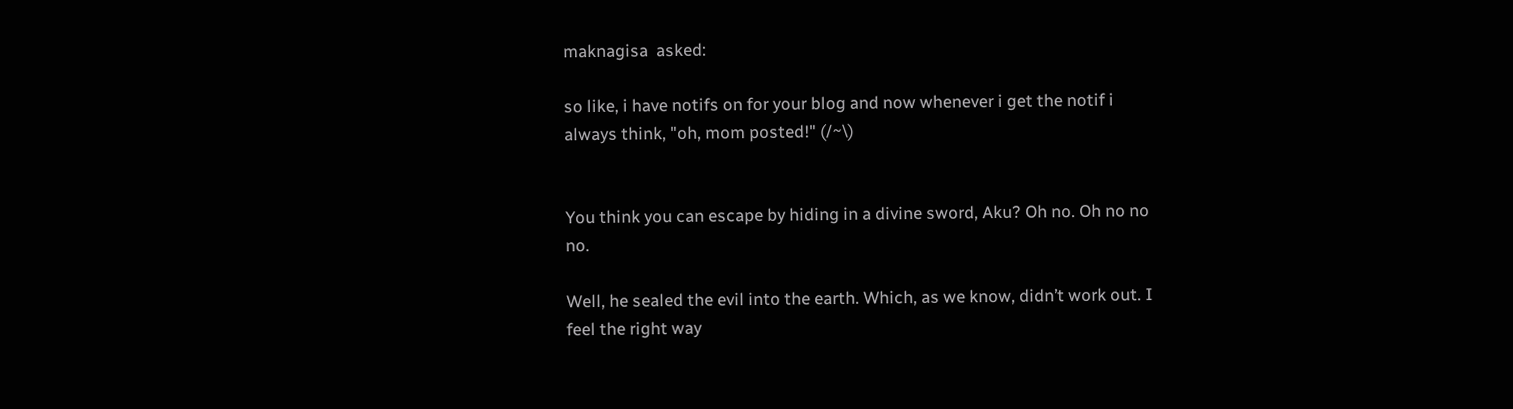maknagisa  asked:

so like, i have notifs on for your blog and now whenever i get the notif i always think, "oh, mom posted!" (/~\)


You think you can escape by hiding in a divine sword, Aku? Oh no. Oh no no no.

Well, he sealed the evil into the earth. Which, as we know, didn’t work out. I feel the right way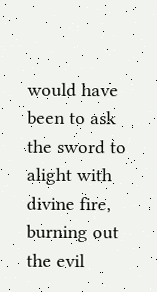would have been to ask the sword to alight with divine fire, burning out the evil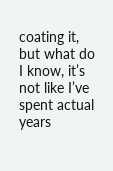coating it, but what do I know, it’s not like I’ve spent actual years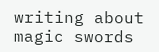writing about magic swords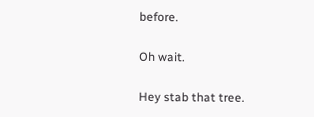before.

Oh wait.

Hey stab that tree.